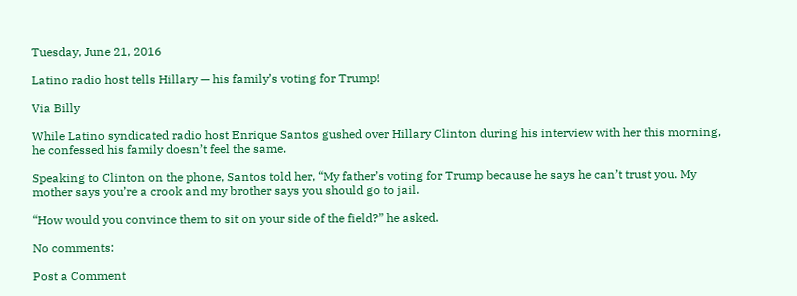Tuesday, June 21, 2016

Latino radio host tells Hillary — his family’s voting for Trump!

Via Billy

While Latino syndicated radio host Enrique Santos gushed over Hillary Clinton during his interview with her this morning, he confessed his family doesn’t feel the same.

Speaking to Clinton on the phone, Santos told her, “My father’s voting for Trump because he says he can’t trust you. My mother says you’re a crook and my brother says you should go to jail.

“How would you convince them to sit on your side of the field?” he asked.

No comments:

Post a Comment